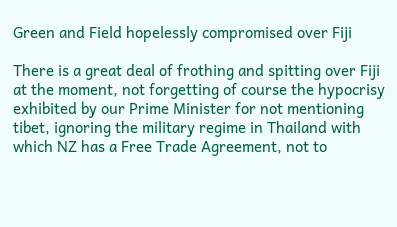Green and Field hopelessly compromised over Fiji

There is a great deal of frothing and spitting over Fiji at the moment, not forgetting of course the hypocrisy exhibited by our Prime Minister for not mentioning tibet, ignoring the military regime in Thailand with which NZ has a Free Trade Agreement, not to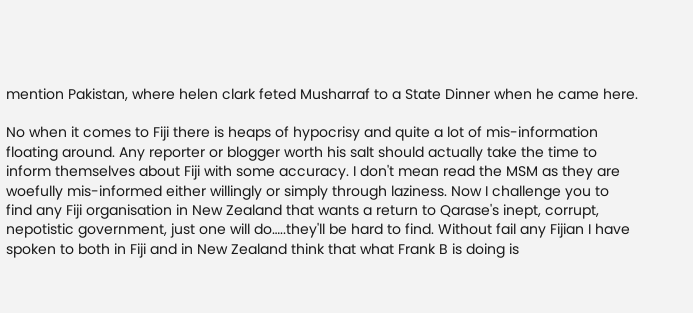mention Pakistan, where helen clark feted Musharraf to a State Dinner when he came here.

No when it comes to Fiji there is heaps of hypocrisy and quite a lot of mis-information floating around. Any reporter or blogger worth his salt should actually take the time to inform themselves about Fiji with some accuracy. I don't mean read the MSM as they are woefully mis-informed either willingly or simply through laziness. Now I challenge you to find any Fiji organisation in New Zealand that wants a return to Qarase's inept, corrupt, nepotistic government, just one will do…..they'll be hard to find. Without fail any Fijian I have spoken to both in Fiji and in New Zealand think that what Frank B is doing is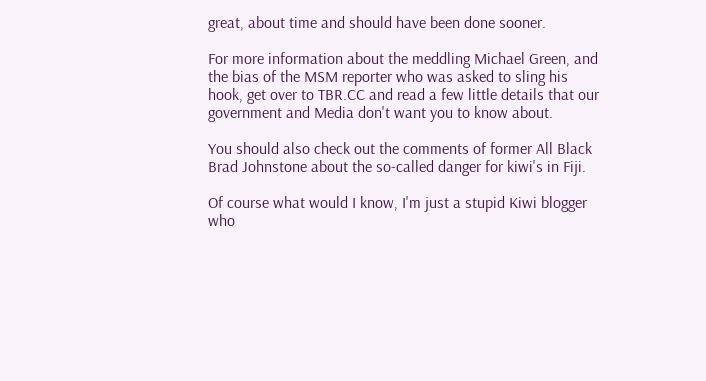great, about time and should have been done sooner.

For more information about the meddling Michael Green, and the bias of the MSM reporter who was asked to sling his hook, get over to TBR.CC and read a few little details that our government and Media don't want you to know about.

You should also check out the comments of former All Black Brad Johnstone about the so-called danger for kiwi's in Fiji.

Of course what would I know, I'm just a stupid Kiwi blogger who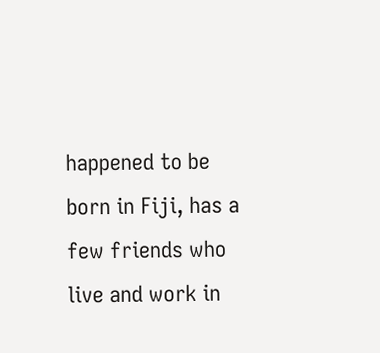happened to be born in Fiji, has a few friends who live and work in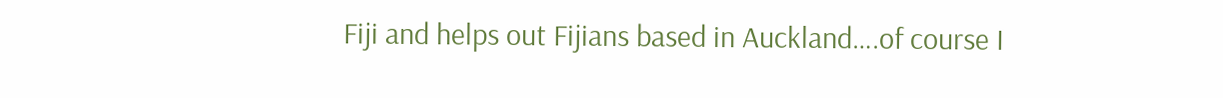Fiji and helps out Fijians based in Auckland….of course I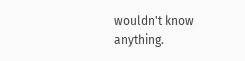wouldn't know anything.